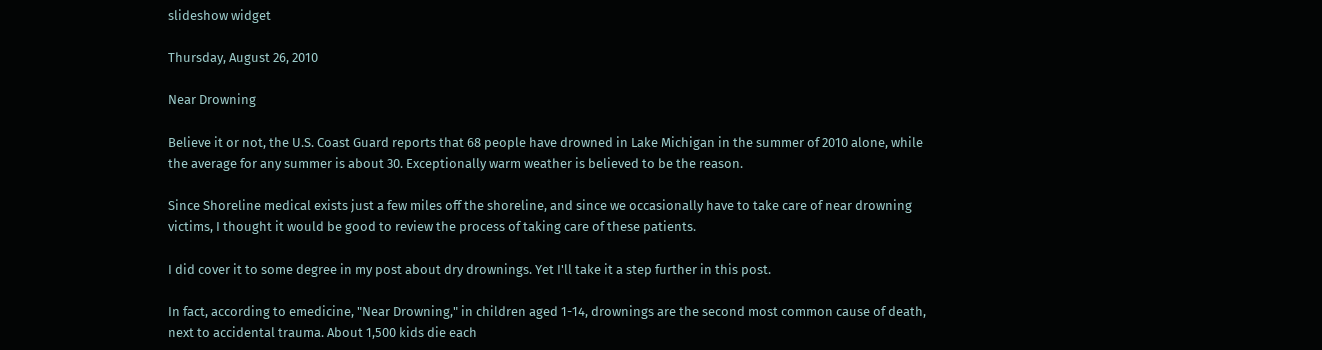slideshow widget

Thursday, August 26, 2010

Near Drowning

Believe it or not, the U.S. Coast Guard reports that 68 people have drowned in Lake Michigan in the summer of 2010 alone, while the average for any summer is about 30. Exceptionally warm weather is believed to be the reason.

Since Shoreline medical exists just a few miles off the shoreline, and since we occasionally have to take care of near drowning victims, I thought it would be good to review the process of taking care of these patients.

I did cover it to some degree in my post about dry drownings. Yet I'll take it a step further in this post.

In fact, according to emedicine, "Near Drowning," in children aged 1-14, drownings are the second most common cause of death, next to accidental trauma. About 1,500 kids die each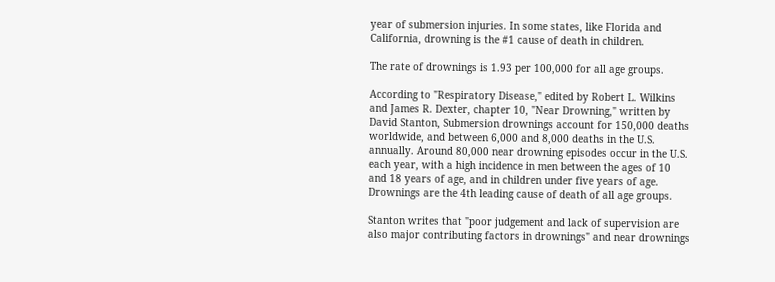year of submersion injuries. In some states, like Florida and California, drowning is the #1 cause of death in children.

The rate of drownings is 1.93 per 100,000 for all age groups.

According to "Respiratory Disease," edited by Robert L. Wilkins and James R. Dexter, chapter 10, "Near Drowning," written by David Stanton, Submersion drownings account for 150,000 deaths worldwide, and between 6,000 and 8,000 deaths in the U.S. annually. Around 80,000 near drowning episodes occur in the U.S. each year, with a high incidence in men between the ages of 10 and 18 years of age, and in children under five years of age. Drownings are the 4th leading cause of death of all age groups.

Stanton writes that "poor judgement and lack of supervision are also major contributing factors in drownings" and near drownings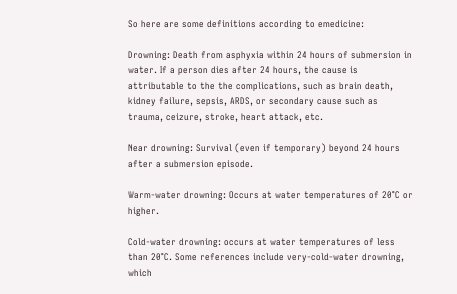So here are some definitions according to emedicine:

Drowning: Death from asphyxia within 24 hours of submersion in water. If a person dies after 24 hours, the cause is attributable to the the complications, such as brain death, kidney failure, sepsis, ARDS, or secondary cause such as trauma, ceizure, stroke, heart attack, etc.

Near drowning: Survival (even if temporary) beyond 24 hours after a submersion episode.

Warm-water drowning: Occurs at water temperatures of 20°C or higher.

Cold-water drowning: occurs at water temperatures of less than 20°C. Some references include very-cold-water drowning, which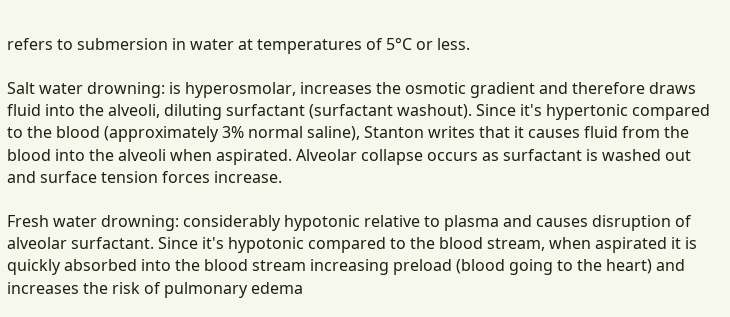refers to submersion in water at temperatures of 5°C or less.

Salt water drowning: is hyperosmolar, increases the osmotic gradient and therefore draws fluid into the alveoli, diluting surfactant (surfactant washout). Since it's hypertonic compared to the blood (approximately 3% normal saline), Stanton writes that it causes fluid from the blood into the alveoli when aspirated. Alveolar collapse occurs as surfactant is washed out and surface tension forces increase.

Fresh water drowning: considerably hypotonic relative to plasma and causes disruption of alveolar surfactant. Since it's hypotonic compared to the blood stream, when aspirated it is quickly absorbed into the blood stream increasing preload (blood going to the heart) and increases the risk of pulmonary edema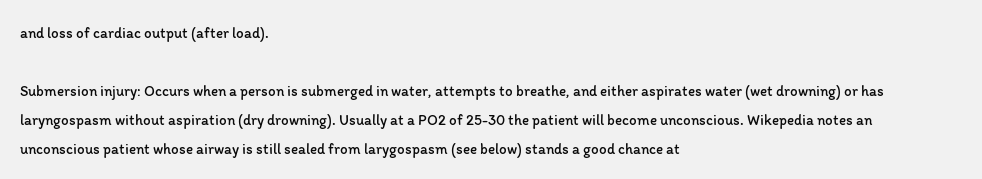and loss of cardiac output (after load).

Submersion injury: Occurs when a person is submerged in water, attempts to breathe, and either aspirates water (wet drowning) or has laryngospasm without aspiration (dry drowning). Usually at a PO2 of 25-30 the patient will become unconscious. Wikepedia notes an unconscious patient whose airway is still sealed from larygospasm (see below) stands a good chance at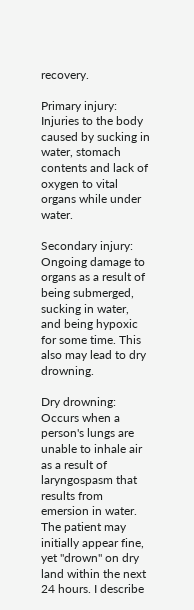recovery.

Primary injury: Injuries to the body caused by sucking in water, stomach contents and lack of oxygen to vital organs while under water.

Secondary injury: Ongoing damage to organs as a result of being submerged, sucking in water, and being hypoxic for some time. This also may lead to dry drowning.

Dry drowning: Occurs when a person's lungs are unable to inhale air as a result of laryngospasm that results from emersion in water. The patient may initially appear fine, yet "drown" on dry land within the next 24 hours. I describe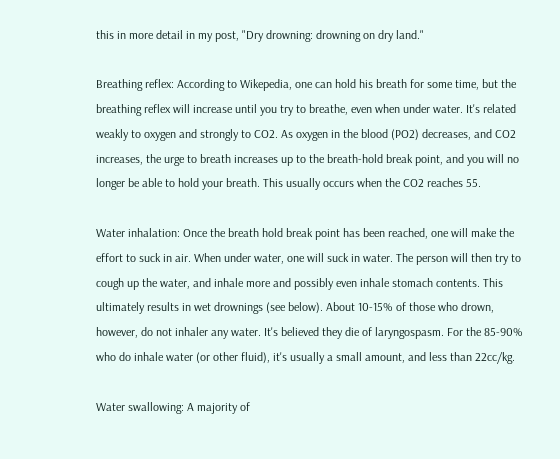this in more detail in my post, "Dry drowning: drowning on dry land."

Breathing reflex: According to Wikepedia, one can hold his breath for some time, but the breathing reflex will increase until you try to breathe, even when under water. It's related weakly to oxygen and strongly to CO2. As oxygen in the blood (PO2) decreases, and CO2 increases, the urge to breath increases up to the breath-hold break point, and you will no longer be able to hold your breath. This usually occurs when the CO2 reaches 55.

Water inhalation: Once the breath hold break point has been reached, one will make the effort to suck in air. When under water, one will suck in water. The person will then try to cough up the water, and inhale more and possibly even inhale stomach contents. This ultimately results in wet drownings (see below). About 10-15% of those who drown, however, do not inhaler any water. It's believed they die of laryngospasm. For the 85-90% who do inhale water (or other fluid), it's usually a small amount, and less than 22cc/kg.

Water swallowing: A majority of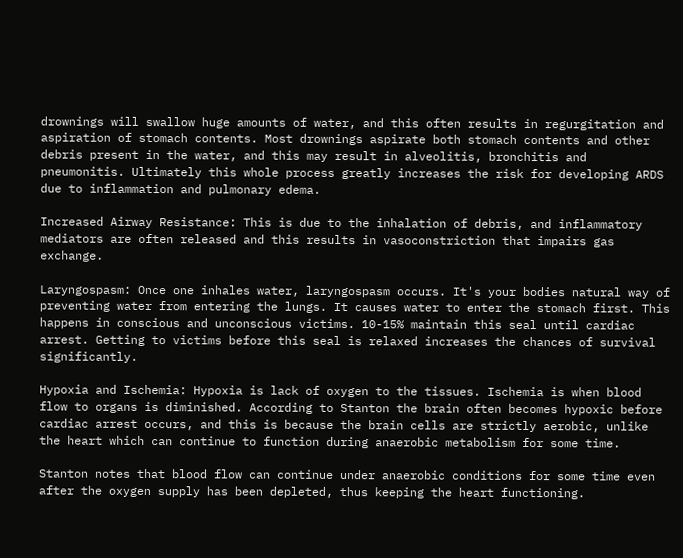drownings will swallow huge amounts of water, and this often results in regurgitation and aspiration of stomach contents. Most drownings aspirate both stomach contents and other debris present in the water, and this may result in alveolitis, bronchitis and pneumonitis. Ultimately this whole process greatly increases the risk for developing ARDS due to inflammation and pulmonary edema.

Increased Airway Resistance: This is due to the inhalation of debris, and inflammatory mediators are often released and this results in vasoconstriction that impairs gas exchange.

Laryngospasm: Once one inhales water, laryngospasm occurs. It's your bodies natural way of preventing water from entering the lungs. It causes water to enter the stomach first. This happens in conscious and unconscious victims. 10-15% maintain this seal until cardiac arrest. Getting to victims before this seal is relaxed increases the chances of survival significantly.

Hypoxia and Ischemia: Hypoxia is lack of oxygen to the tissues. Ischemia is when blood flow to organs is diminished. According to Stanton the brain often becomes hypoxic before cardiac arrest occurs, and this is because the brain cells are strictly aerobic, unlike the heart which can continue to function during anaerobic metabolism for some time.

Stanton notes that blood flow can continue under anaerobic conditions for some time even after the oxygen supply has been depleted, thus keeping the heart functioning.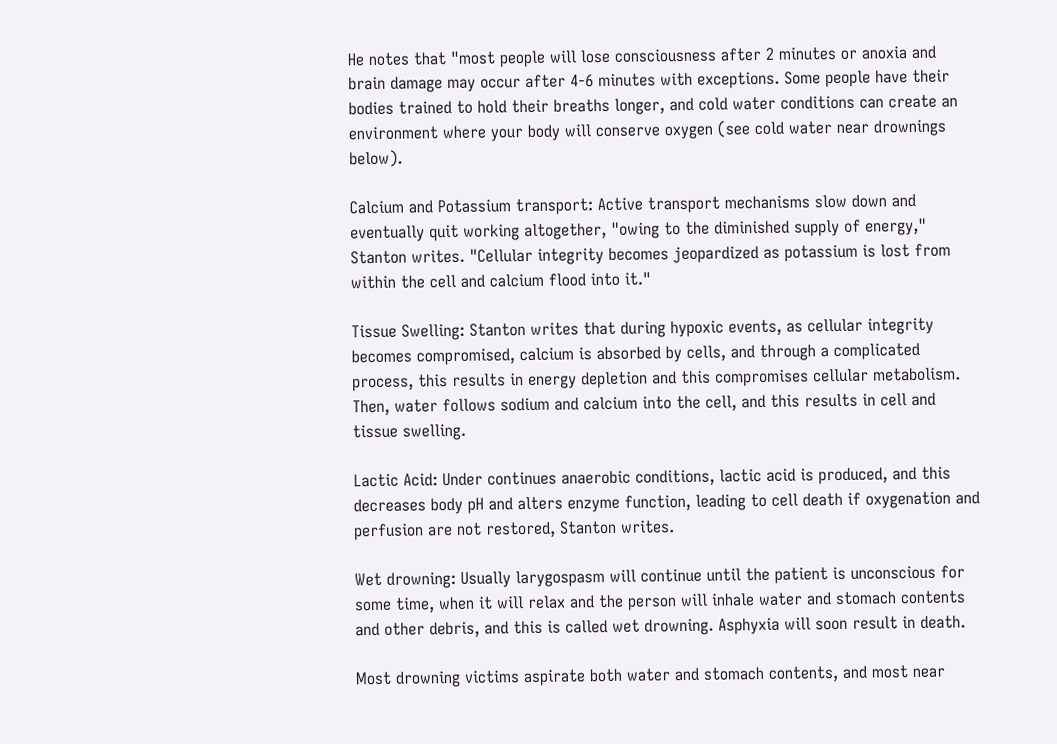He notes that "most people will lose consciousness after 2 minutes or anoxia and brain damage may occur after 4-6 minutes with exceptions. Some people have their bodies trained to hold their breaths longer, and cold water conditions can create an environment where your body will conserve oxygen (see cold water near drownings below).

Calcium and Potassium transport: Active transport mechanisms slow down and eventually quit working altogether, "owing to the diminished supply of energy," Stanton writes. "Cellular integrity becomes jeopardized as potassium is lost from within the cell and calcium flood into it."

Tissue Swelling: Stanton writes that during hypoxic events, as cellular integrity becomes compromised, calcium is absorbed by cells, and through a complicated process, this results in energy depletion and this compromises cellular metabolism. Then, water follows sodium and calcium into the cell, and this results in cell and tissue swelling.

Lactic Acid: Under continues anaerobic conditions, lactic acid is produced, and this decreases body pH and alters enzyme function, leading to cell death if oxygenation and perfusion are not restored, Stanton writes.

Wet drowning: Usually larygospasm will continue until the patient is unconscious for some time, when it will relax and the person will inhale water and stomach contents and other debris, and this is called wet drowning. Asphyxia will soon result in death.

Most drowning victims aspirate both water and stomach contents, and most near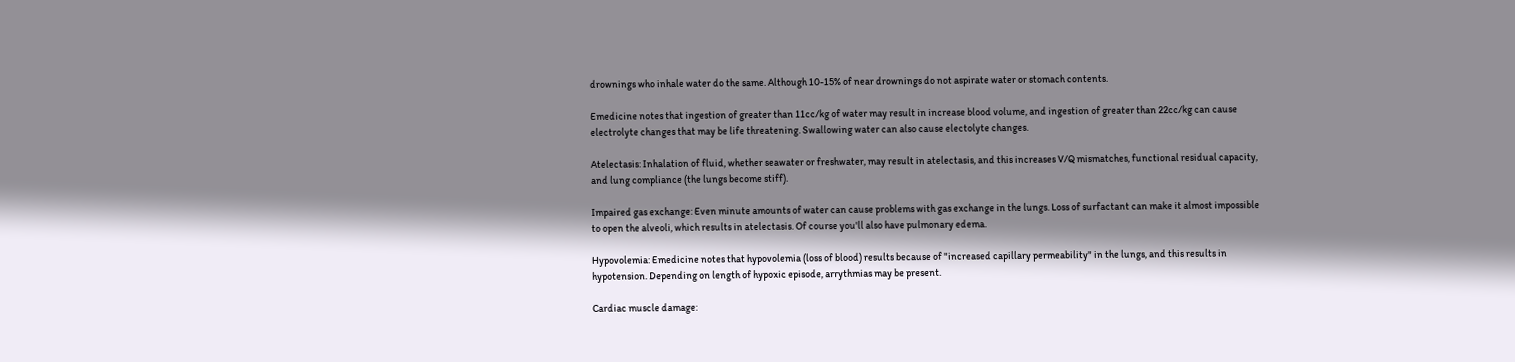drownings who inhale water do the same. Although 10-15% of near drownings do not aspirate water or stomach contents.

Emedicine notes that ingestion of greater than 11cc/kg of water may result in increase blood volume, and ingestion of greater than 22cc/kg can cause electrolyte changes that may be life threatening. Swallowing water can also cause electolyte changes.

Atelectasis: Inhalation of fluid, whether seawater or freshwater, may result in atelectasis, and this increases V/Q mismatches, functional residual capacity, and lung compliance (the lungs become stiff).

Impaired gas exchange: Even minute amounts of water can cause problems with gas exchange in the lungs. Loss of surfactant can make it almost impossible to open the alveoli, which results in atelectasis. Of course you'll also have pulmonary edema.

Hypovolemia: Emedicine notes that hypovolemia (loss of blood) results because of "increased capillary permeability" in the lungs, and this results in hypotension. Depending on length of hypoxic episode, arrythmias may be present.

Cardiac muscle damage: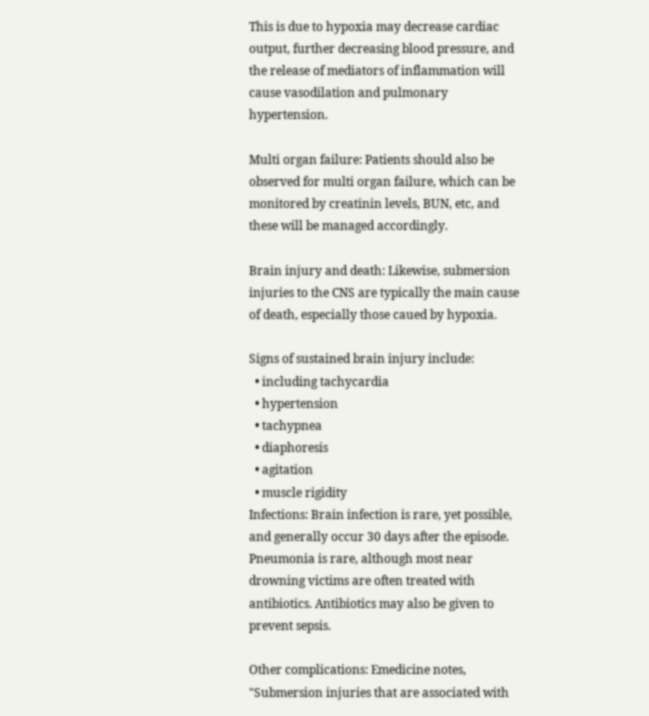This is due to hypoxia may decrease cardiac output, further decreasing blood pressure, and the release of mediators of inflammation will cause vasodilation and pulmonary hypertension.

Multi organ failure: Patients should also be observed for multi organ failure, which can be monitored by creatinin levels, BUN, etc, and these will be managed accordingly.

Brain injury and death: Likewise, submersion injuries to the CNS are typically the main cause of death, especially those caued by hypoxia.

Signs of sustained brain injury include:
  • including tachycardia
  • hypertension
  • tachypnea
  • diaphoresis
  • agitation
  • muscle rigidity
Infections: Brain infection is rare, yet possible, and generally occur 30 days after the episode. Pneumonia is rare, although most near drowning victims are often treated with antibiotics. Antibiotics may also be given to prevent sepsis.

Other complications: Emedicine notes, "Submersion injuries that are associated with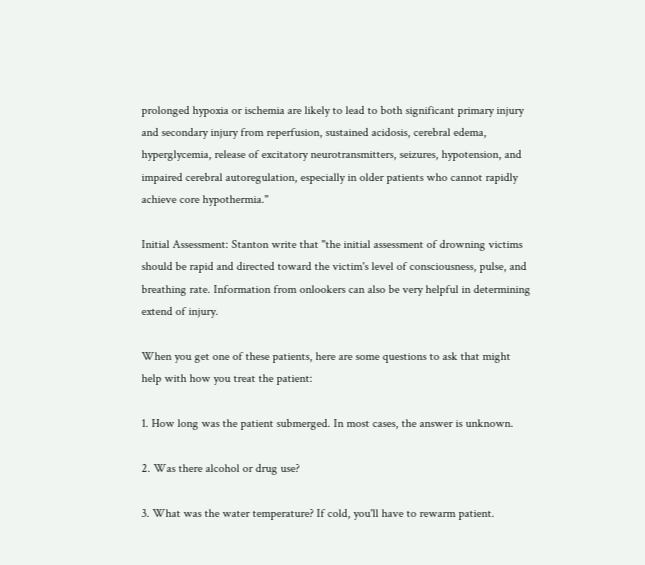prolonged hypoxia or ischemia are likely to lead to both significant primary injury and secondary injury from reperfusion, sustained acidosis, cerebral edema, hyperglycemia, release of excitatory neurotransmitters, seizures, hypotension, and impaired cerebral autoregulation, especially in older patients who cannot rapidly achieve core hypothermia."

Initial Assessment: Stanton write that "the initial assessment of drowning victims should be rapid and directed toward the victim's level of consciousness, pulse, and breathing rate. Information from onlookers can also be very helpful in determining extend of injury.

When you get one of these patients, here are some questions to ask that might help with how you treat the patient:

1. How long was the patient submerged. In most cases, the answer is unknown.

2. Was there alcohol or drug use?

3. What was the water temperature? If cold, you'll have to rewarm patient.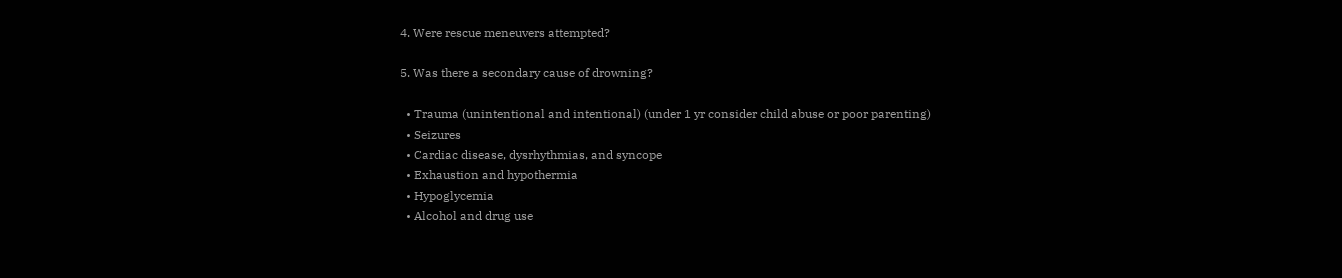4. Were rescue meneuvers attempted?

5. Was there a secondary cause of drowning?

  • Trauma (unintentional and intentional) (under 1 yr consider child abuse or poor parenting)
  • Seizures
  • Cardiac disease, dysrhythmias, and syncope
  • Exhaustion and hypothermia
  • Hypoglycemia
  • Alcohol and drug use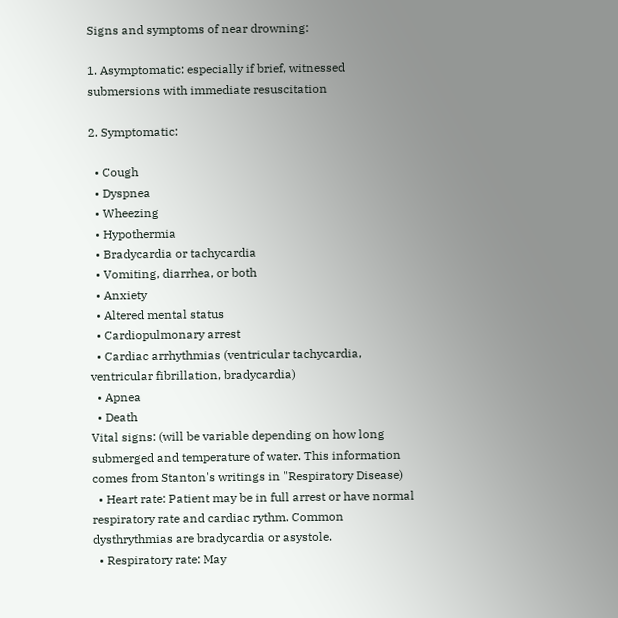Signs and symptoms of near drowning:

1. Asymptomatic: especially if brief, witnessed submersions with immediate resuscitation

2. Symptomatic:

  • Cough
  • Dyspnea
  • Wheezing
  • Hypothermia
  • Bradycardia or tachycardia
  • Vomiting, diarrhea, or both
  • Anxiety
  • Altered mental status
  • Cardiopulmonary arrest
  • Cardiac arrhythmias (ventricular tachycardia, ventricular fibrillation, bradycardia)
  • Apnea
  • Death
Vital signs: (will be variable depending on how long submerged and temperature of water. This information comes from Stanton's writings in "Respiratory Disease)
  • Heart rate: Patient may be in full arrest or have normal respiratory rate and cardiac rythm. Common dysthrythmias are bradycardia or asystole.
  • Respiratory rate: May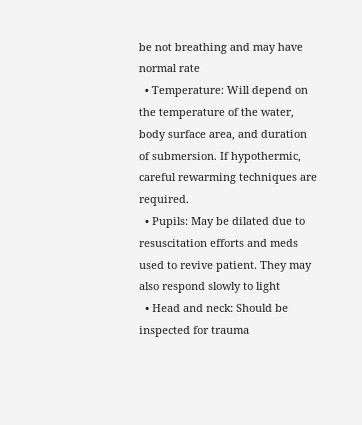be not breathing and may have normal rate
  • Temperature: Will depend on the temperature of the water, body surface area, and duration of submersion. If hypothermic, careful rewarming techniques are required.
  • Pupils: May be dilated due to resuscitation efforts and meds used to revive patient. They may also respond slowly to light
  • Head and neck: Should be inspected for trauma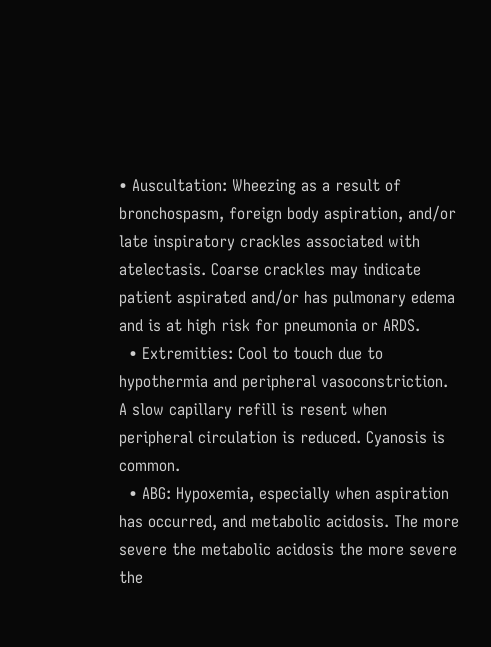• Auscultation: Wheezing as a result of bronchospasm, foreign body aspiration, and/or late inspiratory crackles associated with atelectasis. Coarse crackles may indicate patient aspirated and/or has pulmonary edema and is at high risk for pneumonia or ARDS.
  • Extremities: Cool to touch due to hypothermia and peripheral vasoconstriction. A slow capillary refill is resent when peripheral circulation is reduced. Cyanosis is common.
  • ABG: Hypoxemia, especially when aspiration has occurred, and metabolic acidosis. The more severe the metabolic acidosis the more severe the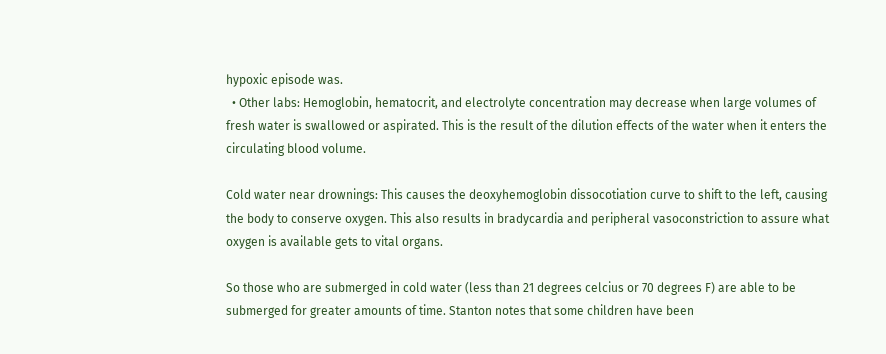hypoxic episode was.
  • Other labs: Hemoglobin, hematocrit, and electrolyte concentration may decrease when large volumes of fresh water is swallowed or aspirated. This is the result of the dilution effects of the water when it enters the circulating blood volume.

Cold water near drownings: This causes the deoxyhemoglobin dissocotiation curve to shift to the left, causing the body to conserve oxygen. This also results in bradycardia and peripheral vasoconstriction to assure what oxygen is available gets to vital organs.

So those who are submerged in cold water (less than 21 degrees celcius or 70 degrees F) are able to be submerged for greater amounts of time. Stanton notes that some children have been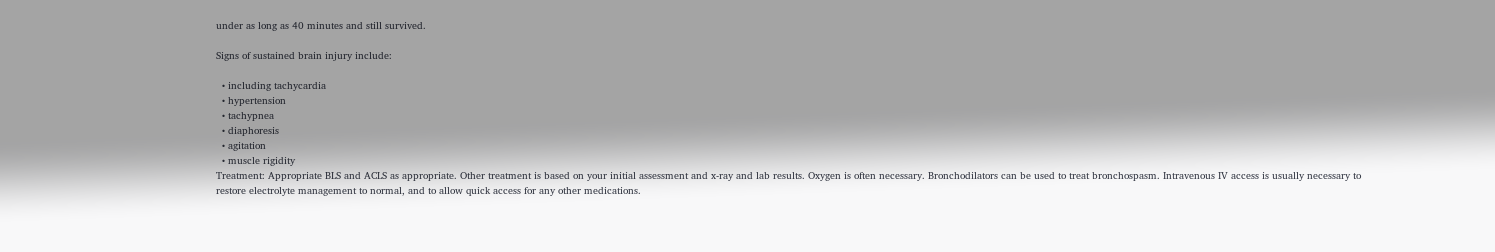under as long as 40 minutes and still survived.

Signs of sustained brain injury include:

  • including tachycardia
  • hypertension
  • tachypnea
  • diaphoresis
  • agitation
  • muscle rigidity
Treatment: Appropriate BLS and ACLS as appropriate. Other treatment is based on your initial assessment and x-ray and lab results. Oxygen is often necessary. Bronchodilators can be used to treat bronchospasm. Intravenous IV access is usually necessary to restore electrolyte management to normal, and to allow quick access for any other medications.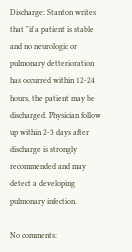Discharge: Stanton writes that "if a patient is stable and no neurologic or pulmonary detterioration has occurred within 12-24 hours, the patient may be discharged. Physician follow up within 2-3 days after discharge is strongly recommended and may detect a developing pulmonary infection.

No comments: